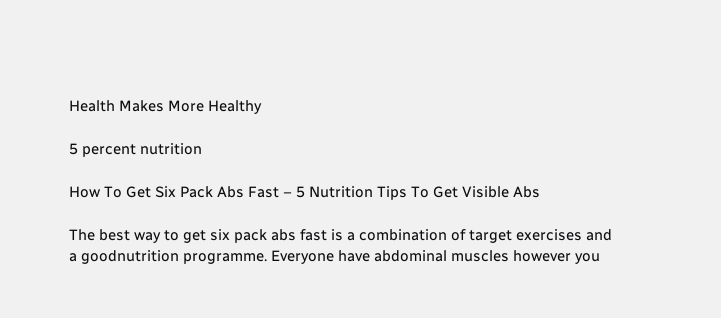Health Makes More Healthy

5 percent nutrition

How To Get Six Pack Abs Fast – 5 Nutrition Tips To Get Visible Abs

The best way to get six pack abs fast is a combination of target exercises and a goodnutrition programme. Everyone have abdominal muscles however you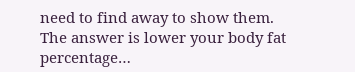need to find away to show them. The answer is lower your body fat percentage…